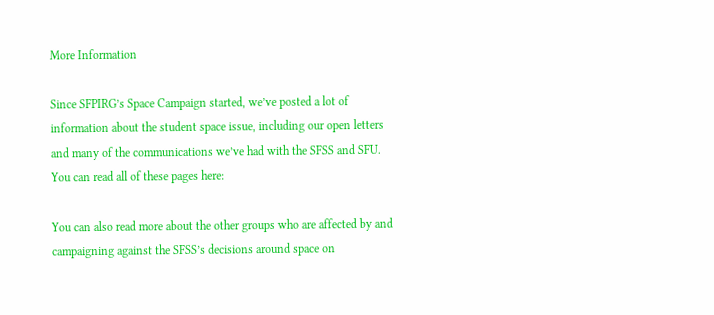More Information

Since SFPIRG’s Space Campaign started, we’ve posted a lot of information about the student space issue, including our open letters and many of the communications we’ve had with the SFSS and SFU. You can read all of these pages here:

You can also read more about the other groups who are affected by and campaigning against the SFSS’s decisions around space on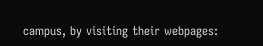campus, by visiting their webpages: